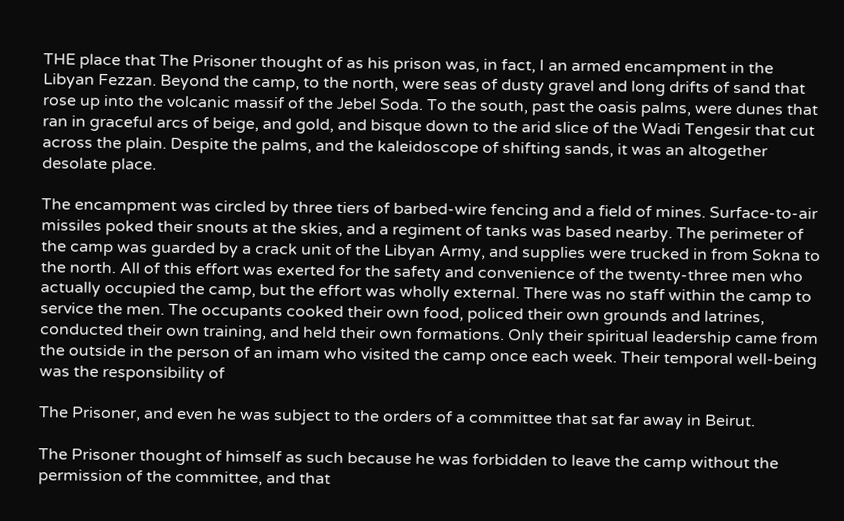THE place that The Prisoner thought of as his prison was, in fact, I an armed encampment in the Libyan Fezzan. Beyond the camp, to the north, were seas of dusty gravel and long drifts of sand that rose up into the volcanic massif of the Jebel Soda. To the south, past the oasis palms, were dunes that ran in graceful arcs of beige, and gold, and bisque down to the arid slice of the Wadi Tengesir that cut across the plain. Despite the palms, and the kaleidoscope of shifting sands, it was an altogether desolate place.

The encampment was circled by three tiers of barbed-wire fencing and a field of mines. Surface-to-air missiles poked their snouts at the skies, and a regiment of tanks was based nearby. The perimeter of the camp was guarded by a crack unit of the Libyan Army, and supplies were trucked in from Sokna to the north. All of this effort was exerted for the safety and convenience of the twenty-three men who actually occupied the camp, but the effort was wholly external. There was no staff within the camp to service the men. The occupants cooked their own food, policed their own grounds and latrines, conducted their own training, and held their own formations. Only their spiritual leadership came from the outside in the person of an imam who visited the camp once each week. Their temporal well-being was the responsibility of

The Prisoner, and even he was subject to the orders of a committee that sat far away in Beirut.

The Prisoner thought of himself as such because he was forbidden to leave the camp without the permission of the committee, and that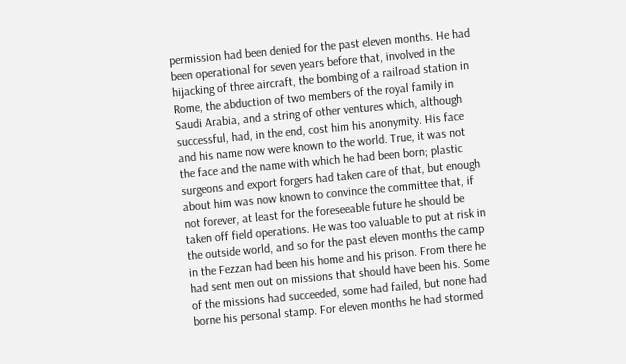permission had been denied for the past eleven months. He had been operational for seven years before that, involved in the hijacking of three aircraft, the bombing of a railroad station in Rome, the abduction of two members of the royal family in Saudi Arabia, and a string of other ventures which, although successful, had, in the end, cost him his anonymity. His face and his name now were known to the world. True, it was not the face and the name with which he had been born; plastic surgeons and export forgers had taken care of that, but enough about him was now known to convince the committee that, if not forever, at least for the foreseeable future he should be taken off field operations. He was too valuable to put at risk in the outside world, and so for the past eleven months the camp in the Fezzan had been his home and his prison. From there he had sent men out on missions that should have been his. Some of the missions had succeeded, some had failed, but none had borne his personal stamp. For eleven months he had stormed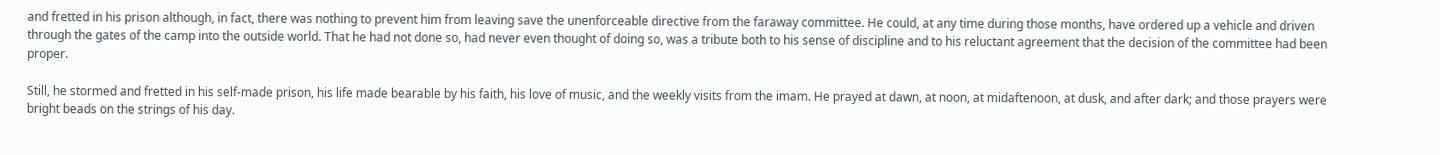and fretted in his prison although, in fact, there was nothing to prevent him from leaving save the unenforceable directive from the faraway committee. He could, at any time during those months, have ordered up a vehicle and driven through the gates of the camp into the outside world. That he had not done so, had never even thought of doing so, was a tribute both to his sense of discipline and to his reluctant agreement that the decision of the committee had been proper.

Still, he stormed and fretted in his self-made prison, his life made bearable by his faith, his love of music, and the weekly visits from the imam. He prayed at dawn, at noon, at midaftenoon, at dusk, and after dark; and those prayers were bright beads on the strings of his day.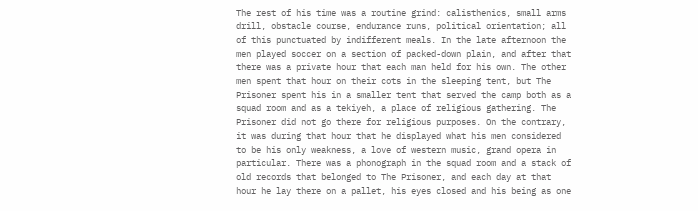The rest of his time was a routine grind: calisthenics, small arms drill, obstacle course, endurance runs, political orientation; all of this punctuated by indifferent meals. In the late afternoon the men played soccer on a section of packed-down plain, and after that there was a private hour that each man held for his own. The other men spent that hour on their cots in the sleeping tent, but The Prisoner spent his in a smaller tent that served the camp both as a squad room and as a tekiyeh, a place of religious gathering. The Prisoner did not go there for religious purposes. On the contrary, it was during that hour that he displayed what his men considered to be his only weakness, a love of western music, grand opera in particular. There was a phonograph in the squad room and a stack of old records that belonged to The Prisoner, and each day at that hour he lay there on a pallet, his eyes closed and his being as one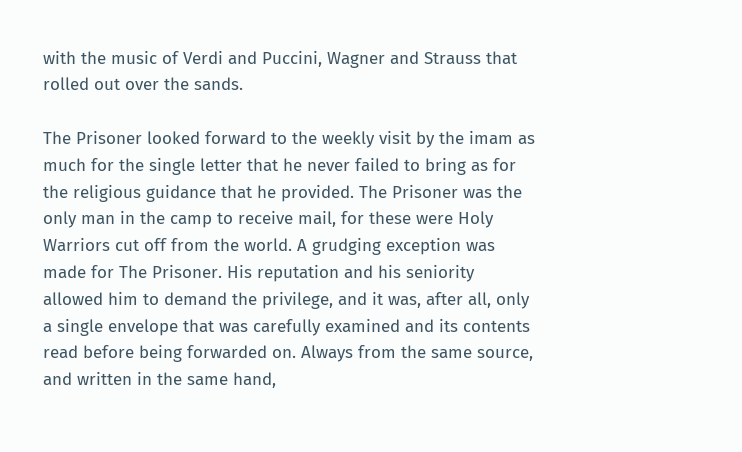with the music of Verdi and Puccini, Wagner and Strauss that rolled out over the sands.

The Prisoner looked forward to the weekly visit by the imam as much for the single letter that he never failed to bring as for the religious guidance that he provided. The Prisoner was the only man in the camp to receive mail, for these were Holy Warriors cut off from the world. A grudging exception was made for The Prisoner. His reputation and his seniority allowed him to demand the privilege, and it was, after all, only a single envelope that was carefully examined and its contents read before being forwarded on. Always from the same source, and written in the same hand,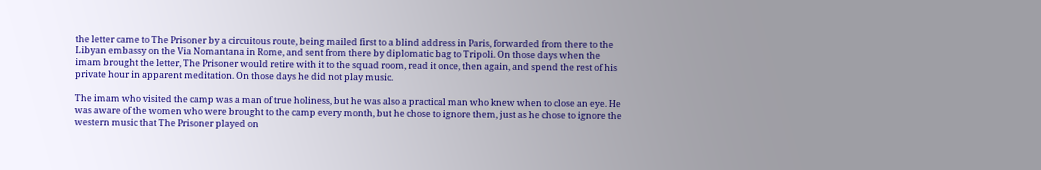the letter came to The Prisoner by a circuitous route, being mailed first to a blind address in Paris, forwarded from there to the Libyan embassy on the Via Nomantana in Rome, and sent from there by diplomatic bag to Tripoli. On those days when the imam brought the letter, The Prisoner would retire with it to the squad room, read it once, then again, and spend the rest of his private hour in apparent meditation. On those days he did not play music.

The imam who visited the camp was a man of true holiness, but he was also a practical man who knew when to close an eye. He was aware of the women who were brought to the camp every month, but he chose to ignore them, just as he chose to ignore the western music that The Prisoner played on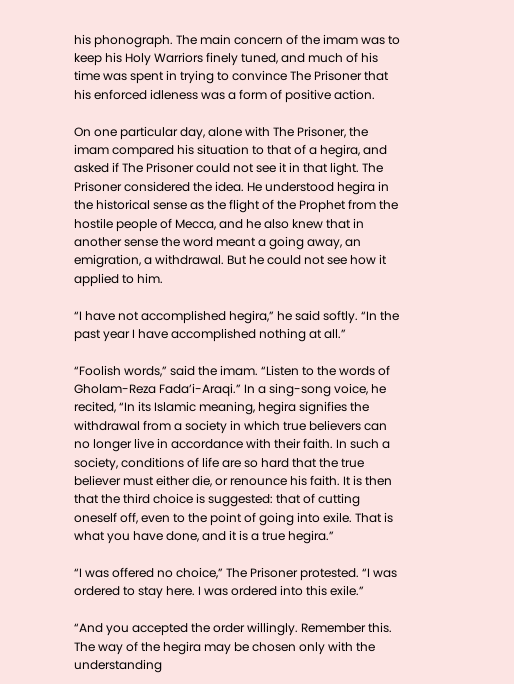his phonograph. The main concern of the imam was to keep his Holy Warriors finely tuned, and much of his time was spent in trying to convince The Prisoner that his enforced idleness was a form of positive action.

On one particular day, alone with The Prisoner, the imam compared his situation to that of a hegira, and asked if The Prisoner could not see it in that light. The Prisoner considered the idea. He understood hegira in the historical sense as the flight of the Prophet from the hostile people of Mecca, and he also knew that in another sense the word meant a going away, an emigration, a withdrawal. But he could not see how it applied to him.

“I have not accomplished hegira,” he said softly. “In the past year I have accomplished nothing at all.”

“Foolish words,” said the imam. “Listen to the words of Gholam-Reza Fada’i-Araqi.” In a sing-song voice, he recited, “In its Islamic meaning, hegira signifies the withdrawal from a society in which true believers can no longer live in accordance with their faith. In such a society, conditions of life are so hard that the true believer must either die, or renounce his faith. It is then that the third choice is suggested: that of cutting oneself off, even to the point of going into exile. That is what you have done, and it is a true hegira.”

“I was offered no choice,” The Prisoner protested. “I was ordered to stay here. I was ordered into this exile.”

“And you accepted the order willingly. Remember this. The way of the hegira may be chosen only with the understanding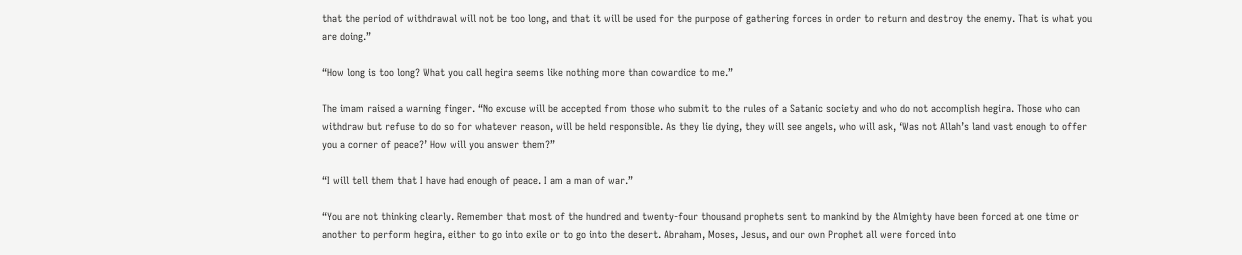that the period of withdrawal will not be too long, and that it will be used for the purpose of gathering forces in order to return and destroy the enemy. That is what you are doing.”

“How long is too long? What you call hegira seems like nothing more than cowardice to me.”

The imam raised a warning finger. “No excuse will be accepted from those who submit to the rules of a Satanic society and who do not accomplish hegira. Those who can withdraw but refuse to do so for whatever reason, will be held responsible. As they lie dying, they will see angels, who will ask, ‘Was not Allah’s land vast enough to offer you a corner of peace?’ How will you answer them?”

“I will tell them that I have had enough of peace. I am a man of war.”

“You are not thinking clearly. Remember that most of the hundred and twenty-four thousand prophets sent to mankind by the Almighty have been forced at one time or another to perform hegira, either to go into exile or to go into the desert. Abraham, Moses, Jesus, and our own Prophet all were forced into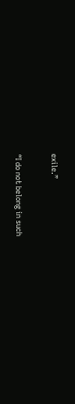exile.”

“I do not belong in such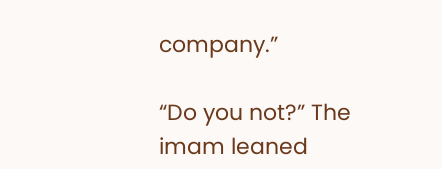company.”

“Do you not?” The imam leaned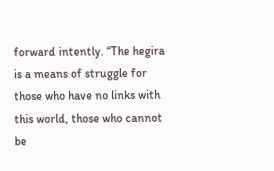forward intently. “The hegira is a means of struggle for those who have no links with this world, those who cannot be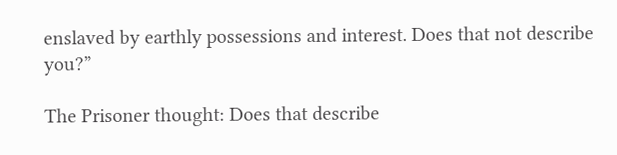enslaved by earthly possessions and interest. Does that not describe you?”

The Prisoner thought: Does that describe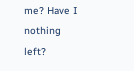me? Have I nothing left?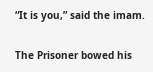“It is you,” said the imam.

The Prisoner bowed his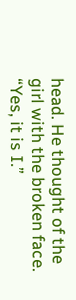head. He thought of the girl with the broken face. “Yes, it is I.”